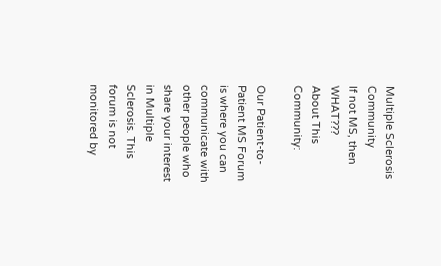Multiple Sclerosis Community
If not MS, then WHAT???
About This Community:

Our Patient-to-Patient MS Forum is where you can communicate with other people who share your interest in Multiple Sclerosis. This forum is not monitored by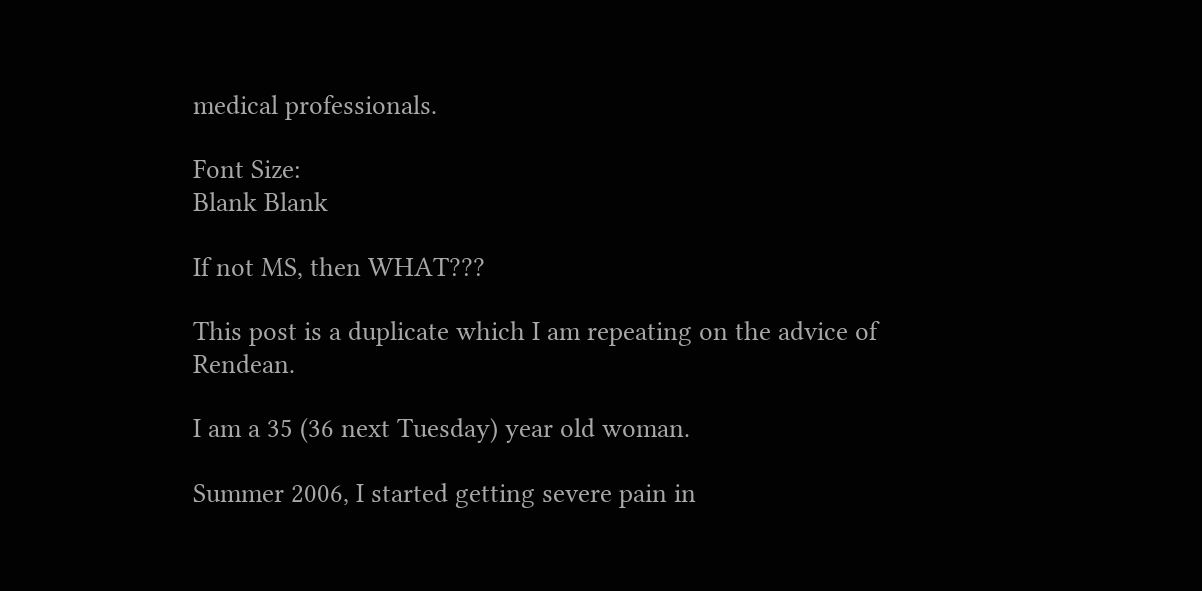medical professionals.

Font Size:
Blank Blank

If not MS, then WHAT???

This post is a duplicate which I am repeating on the advice of Rendean.

I am a 35 (36 next Tuesday) year old woman.

Summer 2006, I started getting severe pain in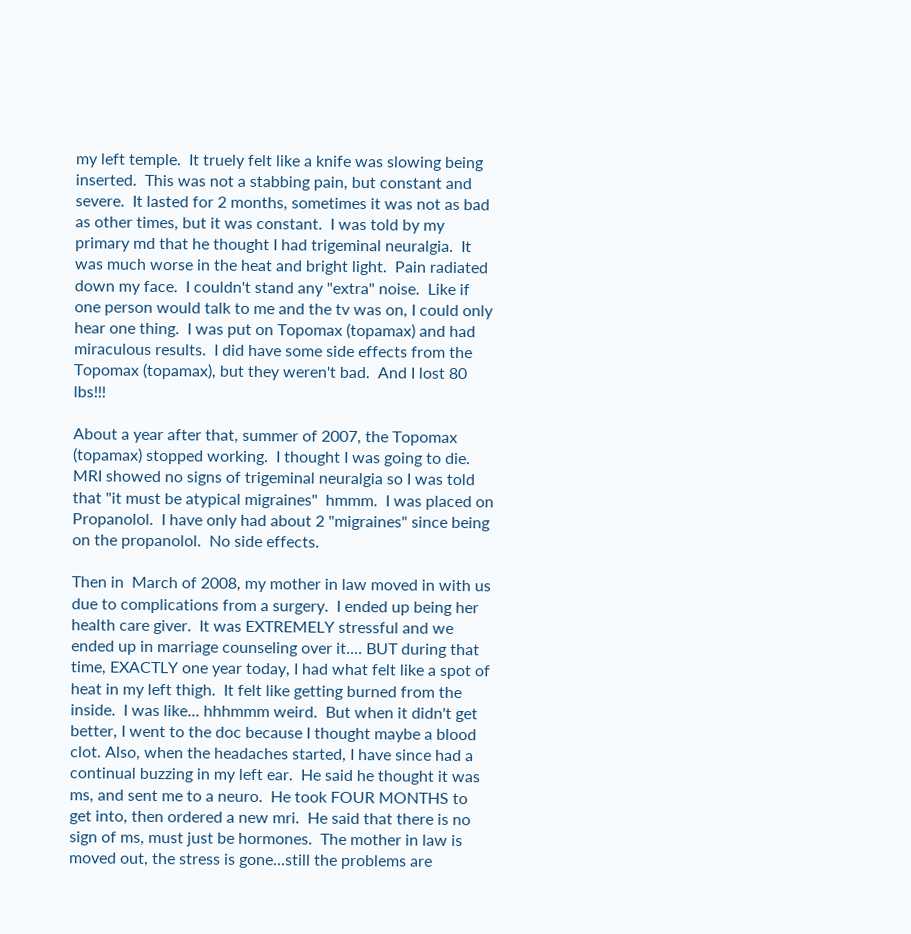my left temple.  It truely felt like a knife was slowing being inserted.  This was not a stabbing pain, but constant and severe.  It lasted for 2 months, sometimes it was not as bad as other times, but it was constant.  I was told by my primary md that he thought I had trigeminal neuralgia.  It was much worse in the heat and bright light.  Pain radiated down my face.  I couldn't stand any "extra" noise.  Like if one person would talk to me and the tv was on, I could only hear one thing.  I was put on Topomax (topamax) and had miraculous results.  I did have some side effects from the Topomax (topamax), but they weren't bad.  And I lost 80 lbs!!!

About a year after that, summer of 2007, the Topomax (topamax) stopped working.  I thought I was going to die.  MRI showed no signs of trigeminal neuralgia so I was told that "it must be atypical migraines"  hmmm.  I was placed on Propanolol.  I have only had about 2 "migraines" since being on the propanolol.  No side effects.

Then in  March of 2008, my mother in law moved in with us due to complications from a surgery.  I ended up being her health care giver.  It was EXTREMELY stressful and we ended up in marriage counseling over it.... BUT during that time, EXACTLY one year today, I had what felt like a spot of heat in my left thigh.  It felt like getting burned from the inside.  I was like... hhhmmm weird.  But when it didn't get better, I went to the doc because I thought maybe a blood clot. Also, when the headaches started, I have since had a continual buzzing in my left ear.  He said he thought it was ms, and sent me to a neuro.  He took FOUR MONTHS to get into, then ordered a new mri.  He said that there is no sign of ms, must just be hormones.  The mother in law is moved out, the stress is gone...still the problems are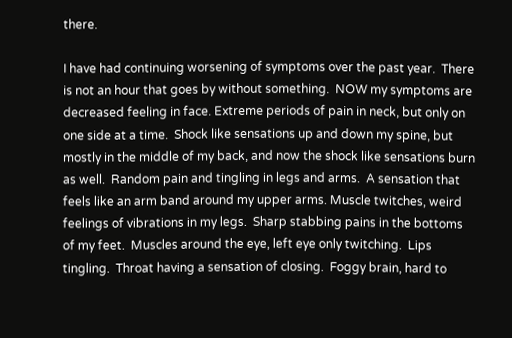there.

I have had continuing worsening of symptoms over the past year.  There is not an hour that goes by without something.  NOW my symptoms are decreased feeling in face. Extreme periods of pain in neck, but only on one side at a time.  Shock like sensations up and down my spine, but mostly in the middle of my back, and now the shock like sensations burn as well.  Random pain and tingling in legs and arms.  A sensation that feels like an arm band around my upper arms. Muscle twitches, weird feelings of vibrations in my legs.  Sharp stabbing pains in the bottoms of my feet.  Muscles around the eye, left eye only twitching.  Lips tingling.  Throat having a sensation of closing.  Foggy brain, hard to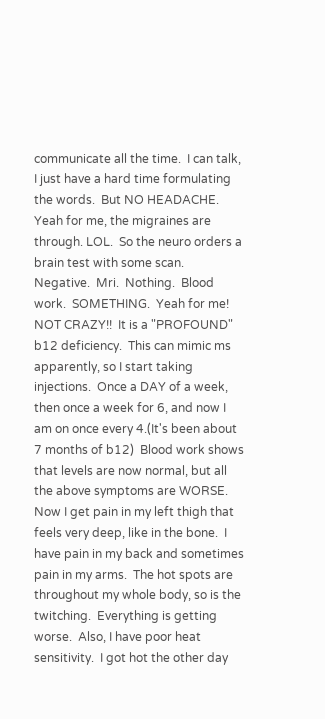communicate all the time.  I can talk, I just have a hard time formulating the words.  But NO HEADACHE.  Yeah for me, the migraines are through. LOL.  So the neuro orders a brain test with some scan.  Negative.  Mri.  Nothing.  Blood work.  SOMETHING.  Yeah for me!  NOT CRAZY!!  It is a "PROFOUND" b12 deficiency.  This can mimic ms apparently, so I start taking injections.  Once a DAY of a week, then once a week for 6, and now I am on once every 4.(It's been about 7 months of b12)  Blood work shows that levels are now normal, but all the above symptoms are WORSE.  Now I get pain in my left thigh that feels very deep, like in the bone.  I have pain in my back and sometimes pain in my arms.  The hot spots are throughout my whole body, so is the twitching.  Everything is getting worse.  Also, I have poor heat sensitivity.  I got hot the other day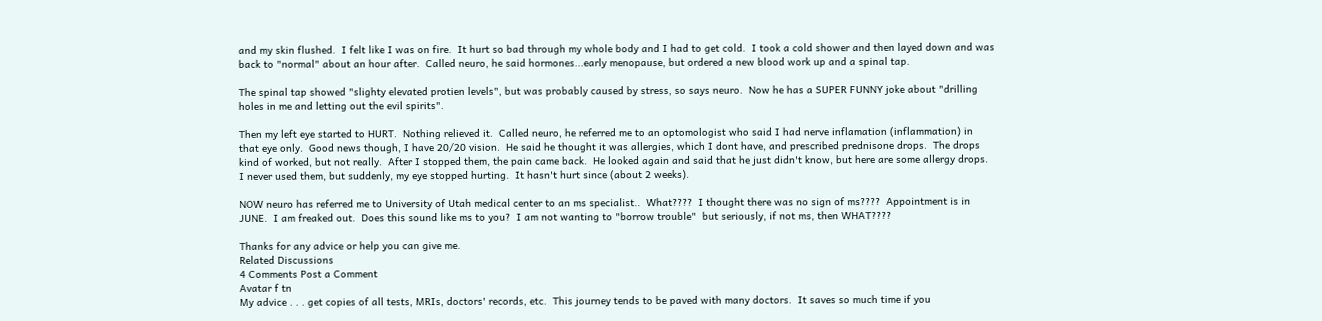and my skin flushed.  I felt like I was on fire.  It hurt so bad through my whole body and I had to get cold.  I took a cold shower and then layed down and was back to "normal" about an hour after.  Called neuro, he said hormones...early menopause, but ordered a new blood work up and a spinal tap.

The spinal tap showed "slighty elevated protien levels", but was probably caused by stress, so says neuro.  Now he has a SUPER FUNNY joke about "drilling holes in me and letting out the evil spirits".

Then my left eye started to HURT.  Nothing relieved it.  Called neuro, he referred me to an optomologist who said I had nerve inflamation (inflammation) in that eye only.  Good news though, I have 20/20 vision.  He said he thought it was allergies, which I dont have, and prescribed prednisone drops.  The drops kind of worked, but not really.  After I stopped them, the pain came back.  He looked again and said that he just didn't know, but here are some allergy drops.  I never used them, but suddenly, my eye stopped hurting.  It hasn't hurt since (about 2 weeks).

NOW neuro has referred me to University of Utah medical center to an ms specialist..  What????  I thought there was no sign of ms????  Appointment is in JUNE.  I am freaked out.  Does this sound like ms to you?  I am not wanting to "borrow trouble"  but seriously, if not ms, then WHAT????

Thanks for any advice or help you can give me.
Related Discussions
4 Comments Post a Comment
Avatar f tn
My advice . . . get copies of all tests, MRIs, doctors' records, etc.  This journey tends to be paved with many doctors.  It saves so much time if you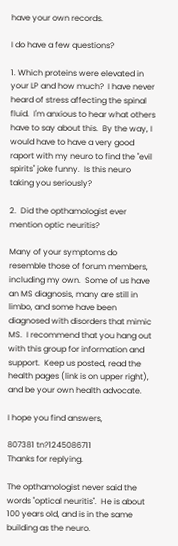have your own records.

I do have a few questions?

1. Which proteins were elevated in your LP and how much?  I have never heard of stress affecting the spinal fluid.  I'm anxious to hear what others have to say about this.  By the way, I would have to have a very good raport with my neuro to find the "evil spirits" joke funny.  Is this neuro taking you seriously?

2.  Did the opthamologist ever mention optic neuritis?

Many of your symptoms do resemble those of forum members, including my own.  Some of us have an MS diagnosis, many are still in limbo, and some have been diagnosed with disorders that mimic MS.  I recommend that you hang out with this group for information and support.  Keep us posted, read the health pages (link is on upper right), and be your own health advocate.

I hope you find answers,

807381 tn?1245086711
Thanks for replying.

The opthamologist never said the words "optical neuritis".  He is about 100 years old, and is in the same building as the neuro.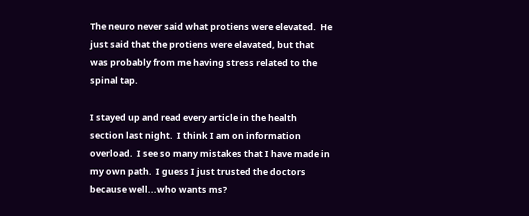The neuro never said what protiens were elevated.  He just said that the protiens were elavated, but that was probably from me having stress related to the spinal tap.

I stayed up and read every article in the health section last night.  I think I am on information overload.  I see so many mistakes that I have made in my own path.  I guess I just trusted the doctors because well...who wants ms?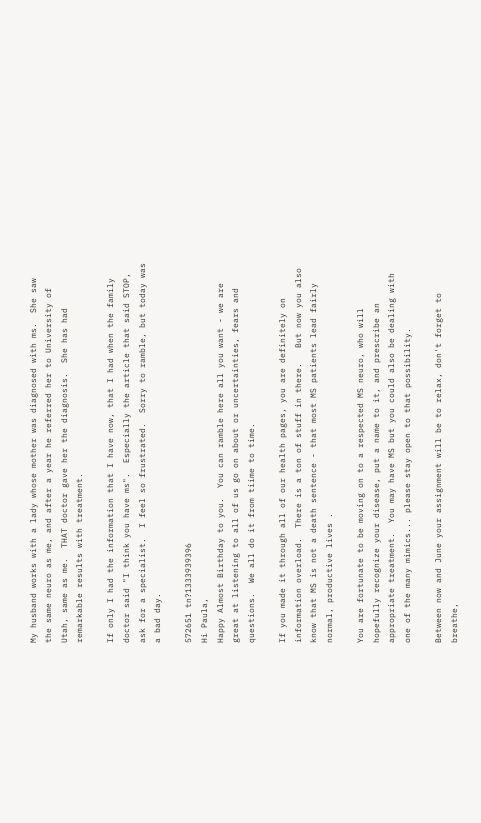My husband works with a lady whose mother was diagnosed with ms.  She saw the same neuro as me, and after a year he referred her to University of Utah, same as me.  THAT doctor gave her the diagnosis.  She has had remarkable results with treatment.

If only I had the information that I have now, that I had when the family doctor said "I think you have ms".  Especially the article that said STOP, ask for a specialist.  I feel so frustrated.  Sorry to ramble, but today was a bad day.

572651 tn?1333939396
Hi Paula,
Happy Almost Birthday to you.  You can ramble here all you want - we are great at listening to all of us go on about or uncertainties, fears and questions.  We all do it from tiime to time.

If you made it through all of our health pages, you are definitely on information overload.  There is a ton of stuff in there.   But now you also know that MS is not a death sentence - that most MS patients lead fairly normal, productive lives .

You are fortunate to be moving on to a respected MS neuro, who will hopefully recognize your disease, put a name to it, and prescribe an appropriate treatment.  You may have MS but you could also be dealing with one of the many mimics... please stay open to that possibility.

Between now and June your assignment will be to relax, don't forget to breathe,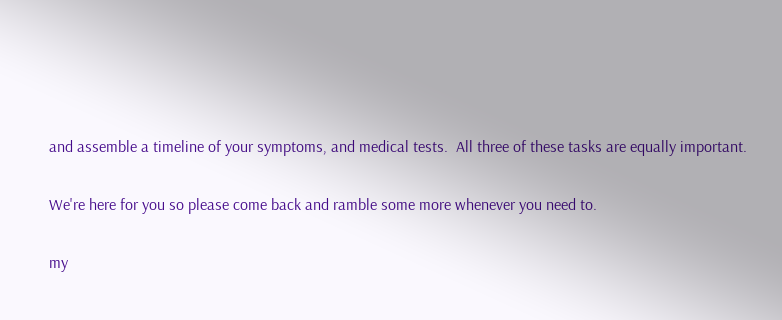and assemble a timeline of your symptoms, and medical tests.  All three of these tasks are equally important.

We're here for you so please come back and ramble some more whenever you need to.

my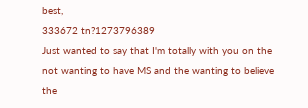best,
333672 tn?1273796389
Just wanted to say that I'm totally with you on the not wanting to have MS and the wanting to believe the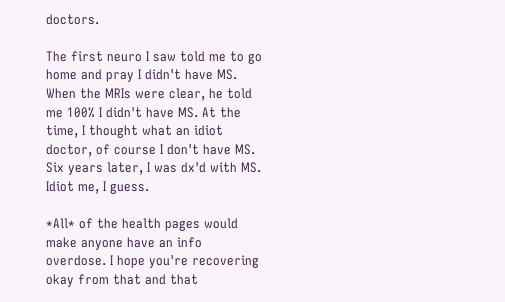doctors.

The first neuro I saw told me to go home and pray I didn't have MS. When the MRIs were clear, he told me 100% I didn't have MS. At the time, I thought what an idiot doctor, of course I don't have MS. Six years later, I was dx'd with MS. Idiot me, I guess.

*All* of the health pages would make anyone have an info overdose. I hope you're recovering okay from that and that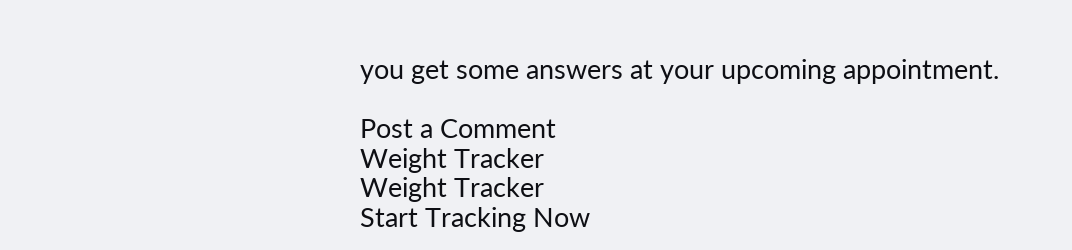you get some answers at your upcoming appointment.

Post a Comment
Weight Tracker
Weight Tracker
Start Tracking Now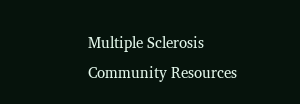Multiple Sclerosis Community Resources